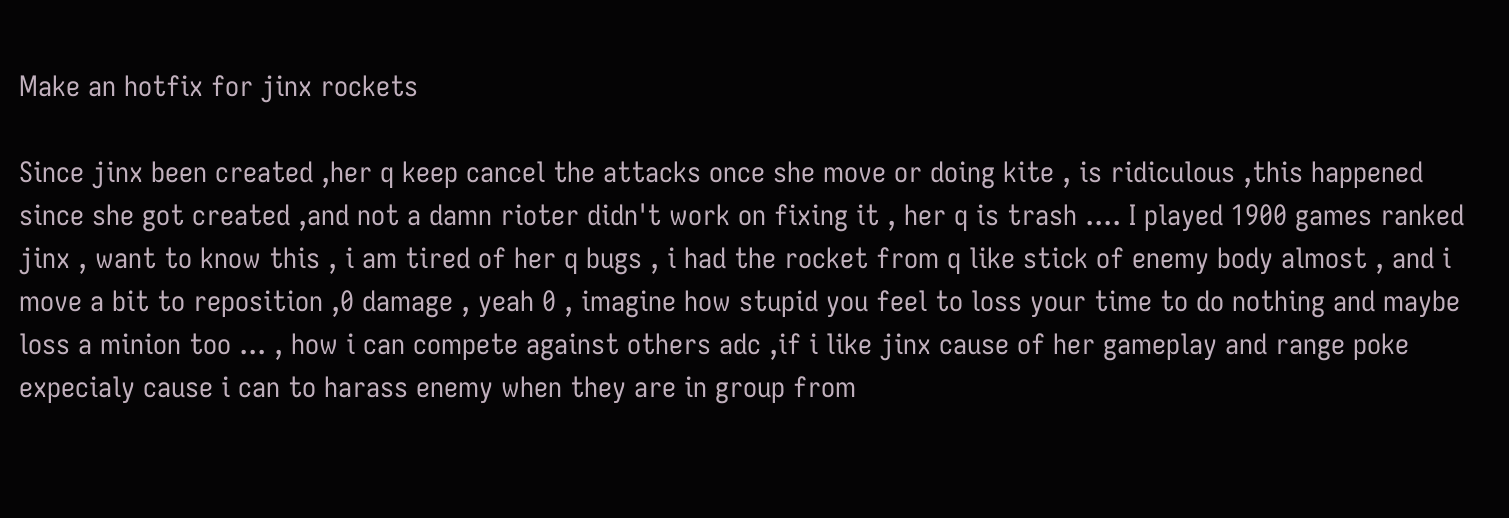Make an hotfix for jinx rockets

Since jinx been created ,her q keep cancel the attacks once she move or doing kite , is ridiculous ,this happened since she got created ,and not a damn rioter didn't work on fixing it , her q is trash .... I played 1900 games ranked jinx , want to know this , i am tired of her q bugs , i had the rocket from q like stick of enemy body almost , and i move a bit to reposition ,0 damage , yeah 0 , imagine how stupid you feel to loss your time to do nothing and maybe loss a minion too ... , how i can compete against others adc ,if i like jinx cause of her gameplay and range poke expecialy cause i can to harass enemy when they are in group from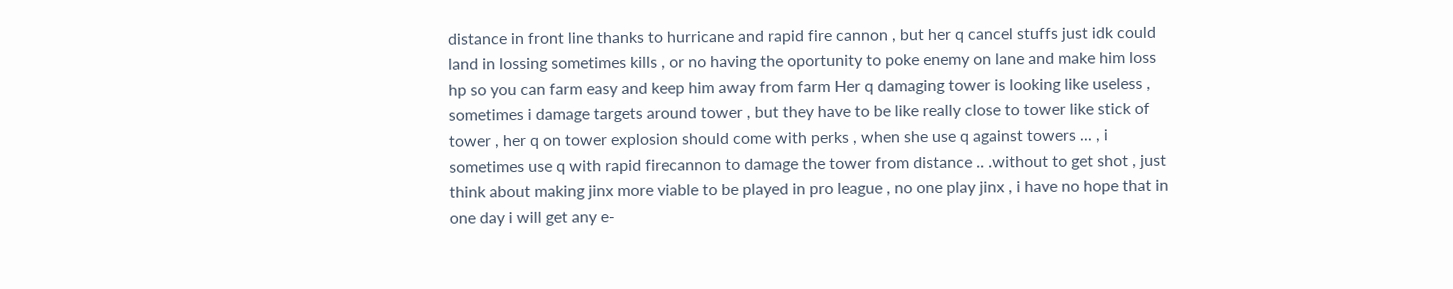distance in front line thanks to hurricane and rapid fire cannon , but her q cancel stuffs just idk could land in lossing sometimes kills , or no having the oportunity to poke enemy on lane and make him loss hp so you can farm easy and keep him away from farm Her q damaging tower is looking like useless , sometimes i damage targets around tower , but they have to be like really close to tower like stick of tower , her q on tower explosion should come with perks , when she use q against towers ... , i sometimes use q with rapid firecannon to damage the tower from distance .. .without to get shot , just think about making jinx more viable to be played in pro league , no one play jinx , i have no hope that in one day i will get any e-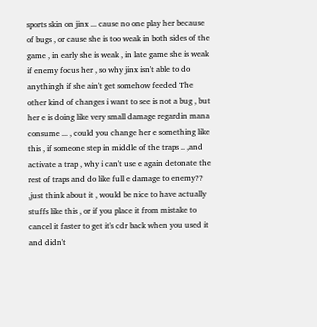sports skin on jinx ... cause no one play her because of bugs , or cause she is too weak in both sides of the game , in early she is weak , in late game she is weak if enemy focus her , so why jinx isn't able to do anythingh if she ain't get somehow feeded The other kind of changes i want to see is not a bug , but her e is doing like very small damage regardin mana consume ... , could you change her e something like this , if someone step in middle of the traps .. ,and activate a trap , why i can't use e again detonate the rest of traps and do like full e damage to enemy?? ,just think about it , would be nice to have actually stuffs like this , or if you place it from mistake to cancel it faster to get it's cdr back when you used it and didn't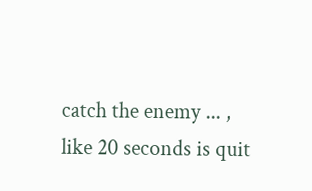catch the enemy ... , like 20 seconds is quit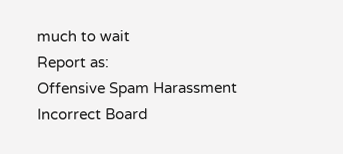much to wait
Report as:
Offensive Spam Harassment Incorrect Board